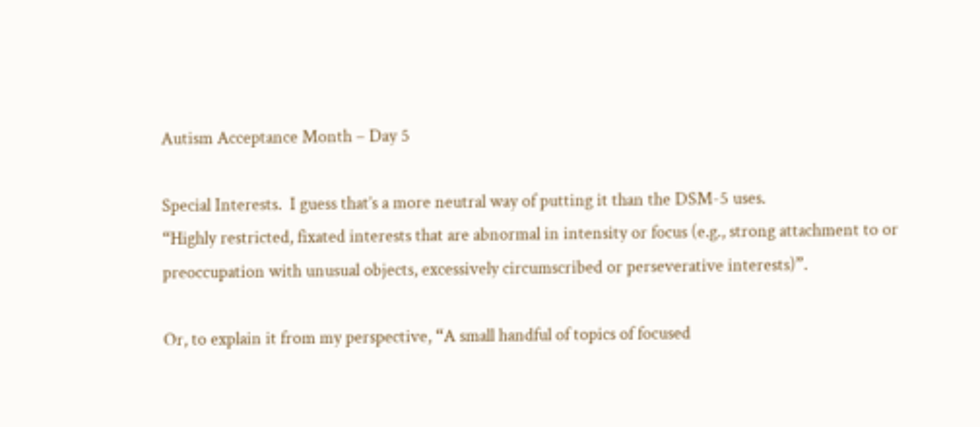Autism Acceptance Month – Day 5

Special Interests.  I guess that’s a more neutral way of putting it than the DSM-5 uses.
“Highly restricted, fixated interests that are abnormal in intensity or focus (e.g., strong attachment to or preoccupation with unusual objects, excessively circumscribed or perseverative interests)”.

Or, to explain it from my perspective, “A small handful of topics of focused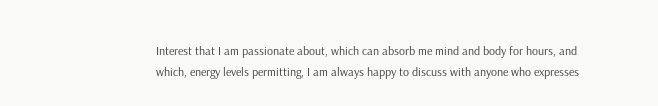Interest that I am passionate about, which can absorb me mind and body for hours, and which, energy levels permitting, I am always happy to discuss with anyone who expresses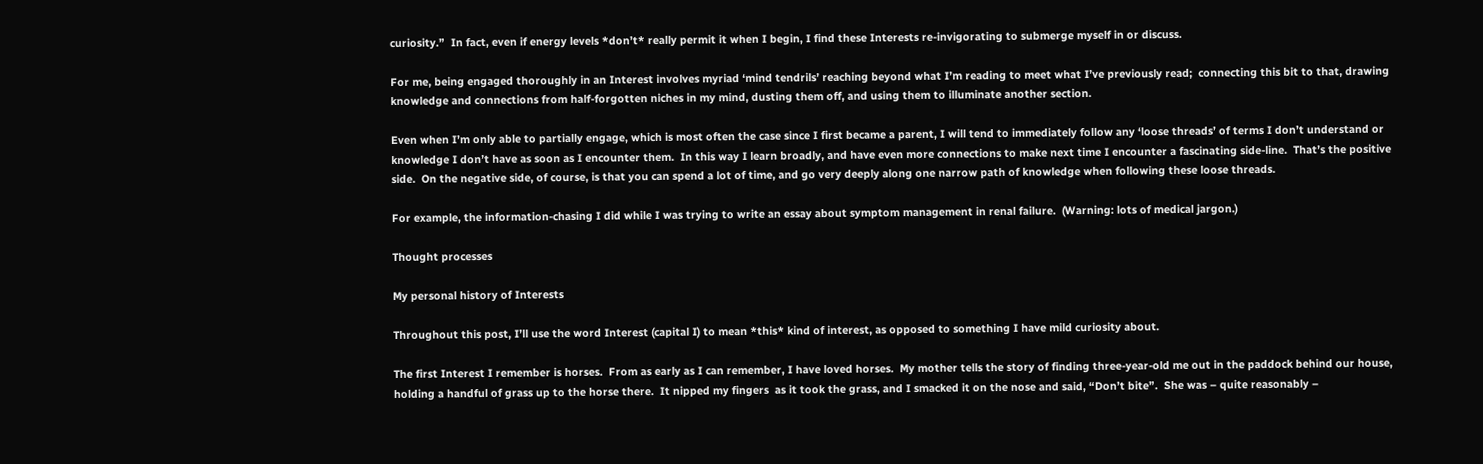curiosity.”  In fact, even if energy levels *don’t* really permit it when I begin, I find these Interests re-invigorating to submerge myself in or discuss.

For me, being engaged thoroughly in an Interest involves myriad ‘mind tendrils’ reaching beyond what I’m reading to meet what I’ve previously read;  connecting this bit to that, drawing knowledge and connections from half-forgotten niches in my mind, dusting them off, and using them to illuminate another section.

Even when I’m only able to partially engage, which is most often the case since I first became a parent, I will tend to immediately follow any ‘loose threads’ of terms I don’t understand or knowledge I don’t have as soon as I encounter them.  In this way I learn broadly, and have even more connections to make next time I encounter a fascinating side-line.  That’s the positive side.  On the negative side, of course, is that you can spend a lot of time, and go very deeply along one narrow path of knowledge when following these loose threads.

For example, the information-chasing I did while I was trying to write an essay about symptom management in renal failure.  (Warning: lots of medical jargon.)

Thought processes

My personal history of Interests

Throughout this post, I’ll use the word Interest (capital I) to mean *this* kind of interest, as opposed to something I have mild curiosity about.

The first Interest I remember is horses.  From as early as I can remember, I have loved horses.  My mother tells the story of finding three-year-old me out in the paddock behind our house, holding a handful of grass up to the horse there.  It nipped my fingers  as it took the grass, and I smacked it on the nose and said, “Don’t bite”.  She was – quite reasonably –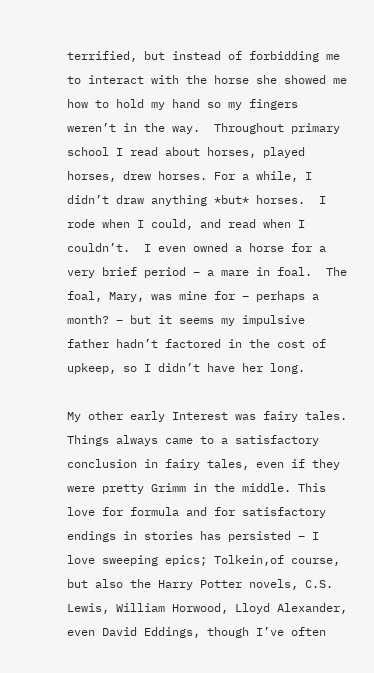terrified, but instead of forbidding me to interact with the horse she showed me how to hold my hand so my fingers weren’t in the way.  Throughout primary school I read about horses, played horses, drew horses. For a while, I didn’t draw anything *but* horses.  I rode when I could, and read when I couldn’t.  I even owned a horse for a very brief period – a mare in foal.  The foal, Mary, was mine for – perhaps a month? – but it seems my impulsive father hadn’t factored in the cost of upkeep, so I didn’t have her long.

My other early Interest was fairy tales.  Things always came to a satisfactory conclusion in fairy tales, even if they were pretty Grimm in the middle. This love for formula and for satisfactory endings in stories has persisted – I love sweeping epics; Tolkein,of course, but also the Harry Potter novels, C.S. Lewis, William Horwood, Lloyd Alexander, even David Eddings, though I’ve often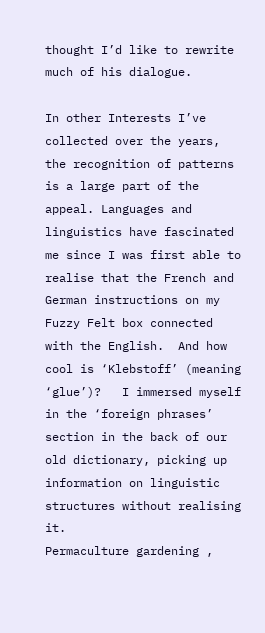thought I’d like to rewrite much of his dialogue.

In other Interests I’ve collected over the years, the recognition of patterns is a large part of the appeal. Languages and linguistics have fascinated me since I was first able to realise that the French and German instructions on my Fuzzy Felt box connected with the English.  And how cool is ‘Klebstoff’ (meaning ‘glue’)?   I immersed myself in the ‘foreign phrases’ section in the back of our old dictionary, picking up information on linguistic structures without realising it.
Permaculture gardening ,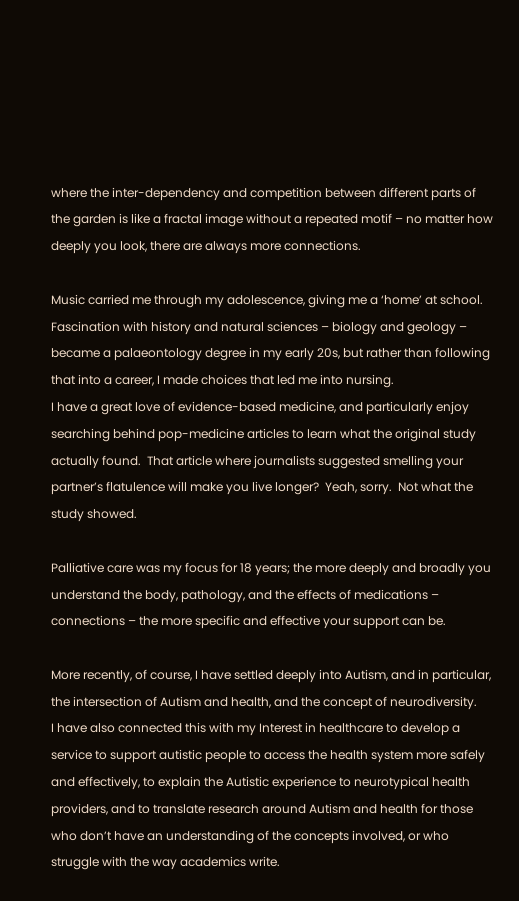where the inter-dependency and competition between different parts of the garden is like a fractal image without a repeated motif – no matter how deeply you look, there are always more connections.

Music carried me through my adolescence, giving me a ‘home’ at school.  Fascination with history and natural sciences – biology and geology – became a palaeontology degree in my early 20s, but rather than following that into a career, I made choices that led me into nursing.
I have a great love of evidence-based medicine, and particularly enjoy searching behind pop-medicine articles to learn what the original study actually found.  That article where journalists suggested smelling your partner’s flatulence will make you live longer?  Yeah, sorry.  Not what the study showed.

Palliative care was my focus for 18 years; the more deeply and broadly you understand the body, pathology, and the effects of medications – connections – the more specific and effective your support can be.

More recently, of course, I have settled deeply into Autism, and in particular, the intersection of Autism and health, and the concept of neurodiversity.
I have also connected this with my Interest in healthcare to develop a service to support autistic people to access the health system more safely and effectively, to explain the Autistic experience to neurotypical health providers, and to translate research around Autism and health for those who don’t have an understanding of the concepts involved, or who struggle with the way academics write.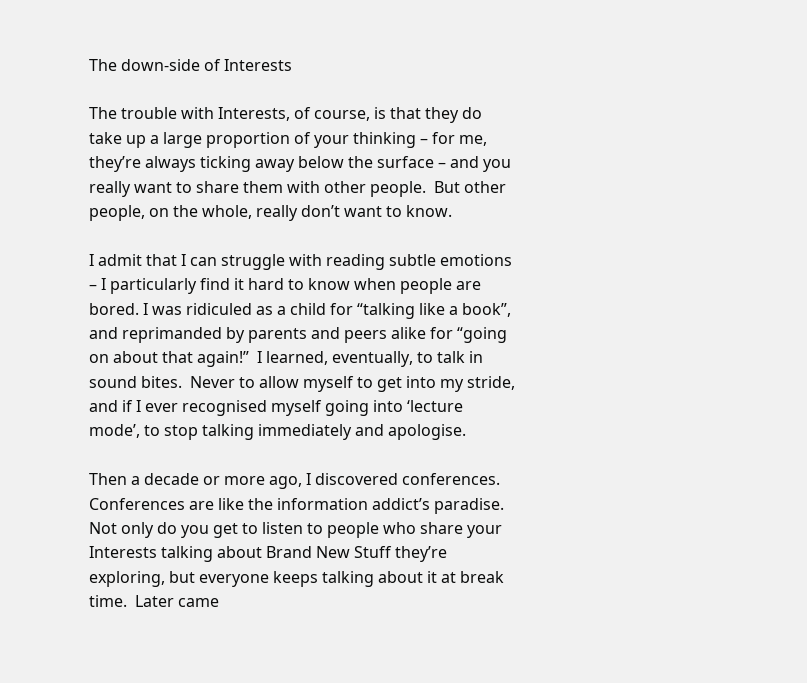The down-side of Interests

The trouble with Interests, of course, is that they do take up a large proportion of your thinking – for me, they’re always ticking away below the surface – and you really want to share them with other people.  But other people, on the whole, really don’t want to know.

I admit that I can struggle with reading subtle emotions – I particularly find it hard to know when people are bored. I was ridiculed as a child for “talking like a book”, and reprimanded by parents and peers alike for “going on about that again!”  I learned, eventually, to talk in sound bites.  Never to allow myself to get into my stride, and if I ever recognised myself going into ‘lecture mode’, to stop talking immediately and apologise.

Then a decade or more ago, I discovered conferences.
Conferences are like the information addict’s paradise.  Not only do you get to listen to people who share your Interests talking about Brand New Stuff they’re exploring, but everyone keeps talking about it at break time.  Later came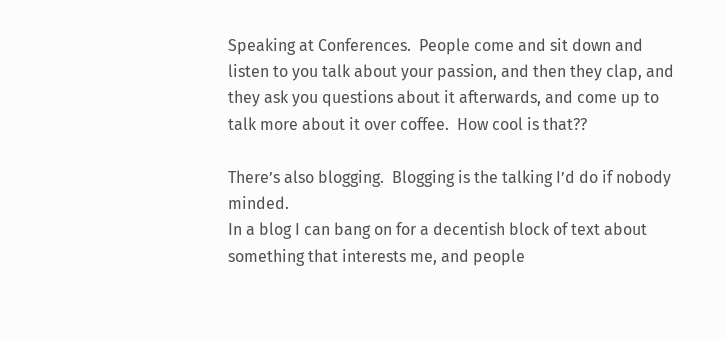Speaking at Conferences.  People come and sit down and listen to you talk about your passion, and then they clap, and they ask you questions about it afterwards, and come up to talk more about it over coffee.  How cool is that??

There’s also blogging.  Blogging is the talking I’d do if nobody minded.
In a blog I can bang on for a decentish block of text about something that interests me, and people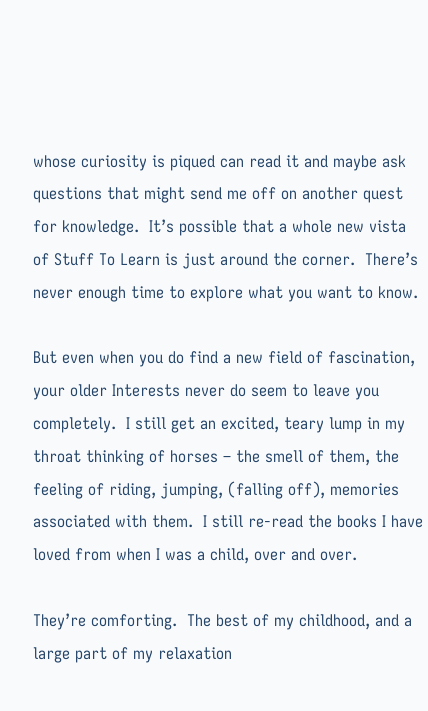whose curiosity is piqued can read it and maybe ask questions that might send me off on another quest for knowledge.  It’s possible that a whole new vista of Stuff To Learn is just around the corner.  There’s never enough time to explore what you want to know.

But even when you do find a new field of fascination, your older Interests never do seem to leave you completely.  I still get an excited, teary lump in my throat thinking of horses – the smell of them, the feeling of riding, jumping, (falling off), memories associated with them.  I still re-read the books I have loved from when I was a child, over and over.

They’re comforting.  The best of my childhood, and a large part of my relaxation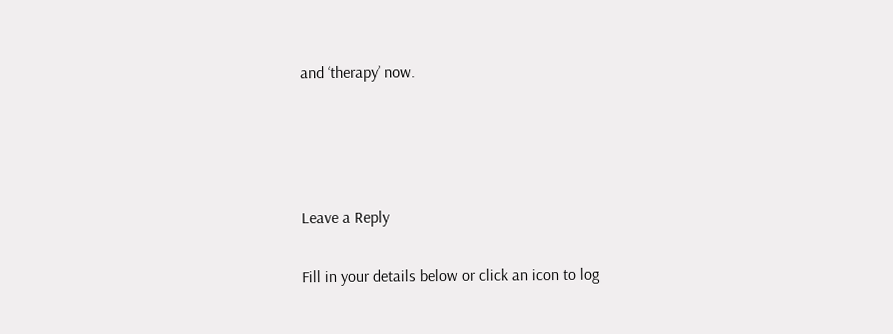and ‘therapy’ now.




Leave a Reply

Fill in your details below or click an icon to log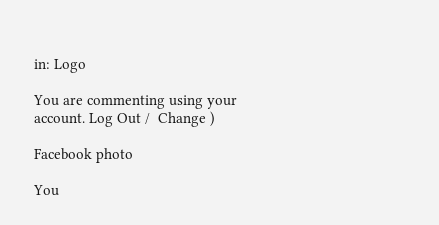in: Logo

You are commenting using your account. Log Out /  Change )

Facebook photo

You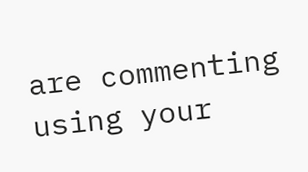are commenting using your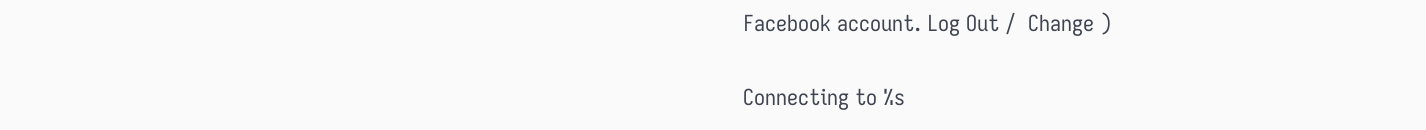Facebook account. Log Out /  Change )

Connecting to %s